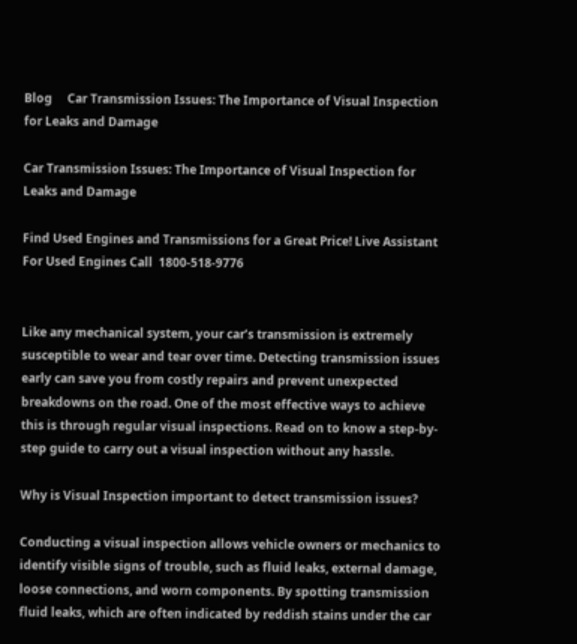Blog     Car Transmission Issues: The Importance of Visual Inspection for Leaks and Damage

Car Transmission Issues: The Importance of Visual Inspection for Leaks and Damage

Find Used Engines and Transmissions for a Great Price! Live Assistant For Used Engines Call  1800-518-9776


Like any mechanical system, your car’s transmission is extremely susceptible to wear and tear over time. Detecting transmission issues early can save you from costly repairs and prevent unexpected breakdowns on the road. One of the most effective ways to achieve this is through regular visual inspections. Read on to know a step-by-step guide to carry out a visual inspection without any hassle.

Why is Visual Inspection important to detect transmission issues?

Conducting a visual inspection allows vehicle owners or mechanics to identify visible signs of trouble, such as fluid leaks, external damage, loose connections, and worn components. By spotting transmission fluid leaks, which are often indicated by reddish stains under the car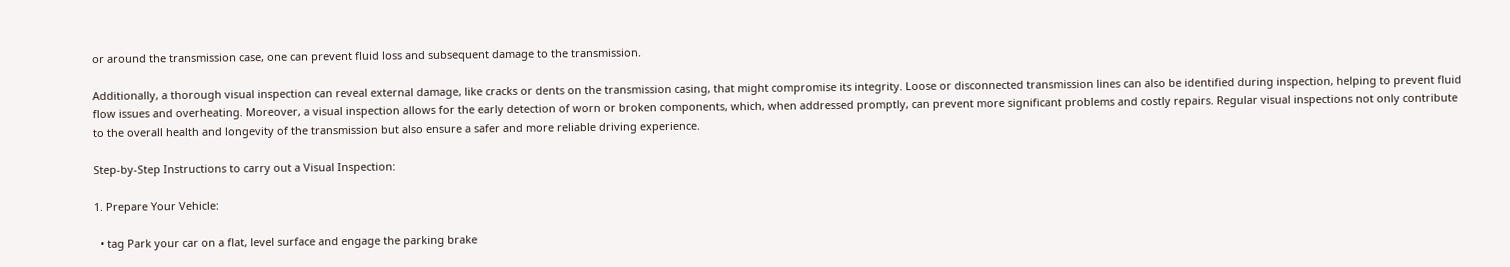or around the transmission case, one can prevent fluid loss and subsequent damage to the transmission.

Additionally, a thorough visual inspection can reveal external damage, like cracks or dents on the transmission casing, that might compromise its integrity. Loose or disconnected transmission lines can also be identified during inspection, helping to prevent fluid flow issues and overheating. Moreover, a visual inspection allows for the early detection of worn or broken components, which, when addressed promptly, can prevent more significant problems and costly repairs. Regular visual inspections not only contribute to the overall health and longevity of the transmission but also ensure a safer and more reliable driving experience.

Step-by-Step Instructions to carry out a Visual Inspection:

1. Prepare Your Vehicle:

  • tag Park your car on a flat, level surface and engage the parking brake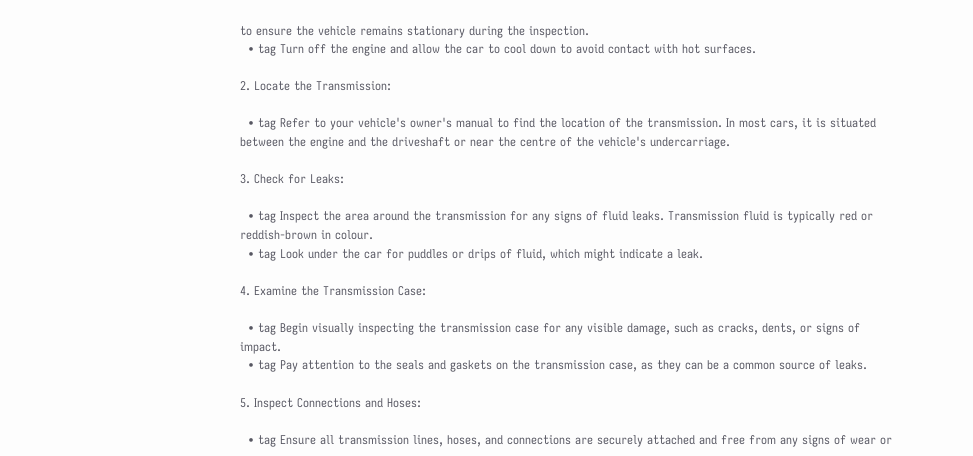to ensure the vehicle remains stationary during the inspection.
  • tag Turn off the engine and allow the car to cool down to avoid contact with hot surfaces.

2. Locate the Transmission:

  • tag Refer to your vehicle's owner's manual to find the location of the transmission. In most cars, it is situated between the engine and the driveshaft or near the centre of the vehicle's undercarriage.

3. Check for Leaks:

  • tag Inspect the area around the transmission for any signs of fluid leaks. Transmission fluid is typically red or reddish-brown in colour.
  • tag Look under the car for puddles or drips of fluid, which might indicate a leak.

4. Examine the Transmission Case:

  • tag Begin visually inspecting the transmission case for any visible damage, such as cracks, dents, or signs of impact.
  • tag Pay attention to the seals and gaskets on the transmission case, as they can be a common source of leaks.

5. Inspect Connections and Hoses:

  • tag Ensure all transmission lines, hoses, and connections are securely attached and free from any signs of wear or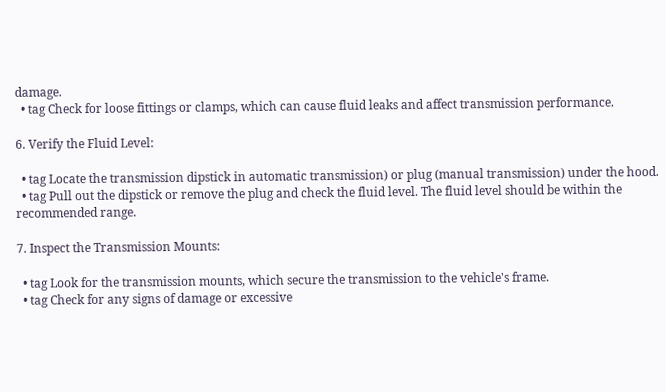damage.
  • tag Check for loose fittings or clamps, which can cause fluid leaks and affect transmission performance.

6. Verify the Fluid Level:

  • tag Locate the transmission dipstick in automatic transmission) or plug (manual transmission) under the hood.
  • tag Pull out the dipstick or remove the plug and check the fluid level. The fluid level should be within the recommended range.

7. Inspect the Transmission Mounts:

  • tag Look for the transmission mounts, which secure the transmission to the vehicle's frame.
  • tag Check for any signs of damage or excessive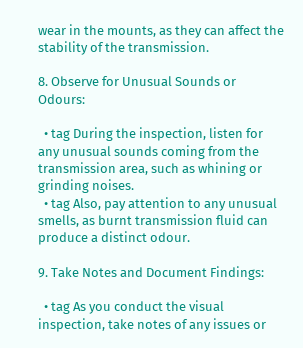wear in the mounts, as they can affect the stability of the transmission.

8. Observe for Unusual Sounds or Odours:

  • tag During the inspection, listen for any unusual sounds coming from the transmission area, such as whining or grinding noises.
  • tag Also, pay attention to any unusual smells, as burnt transmission fluid can produce a distinct odour.

9. Take Notes and Document Findings:

  • tag As you conduct the visual inspection, take notes of any issues or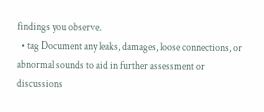findings you observe.
  • tag Document any leaks, damages, loose connections, or abnormal sounds to aid in further assessment or discussions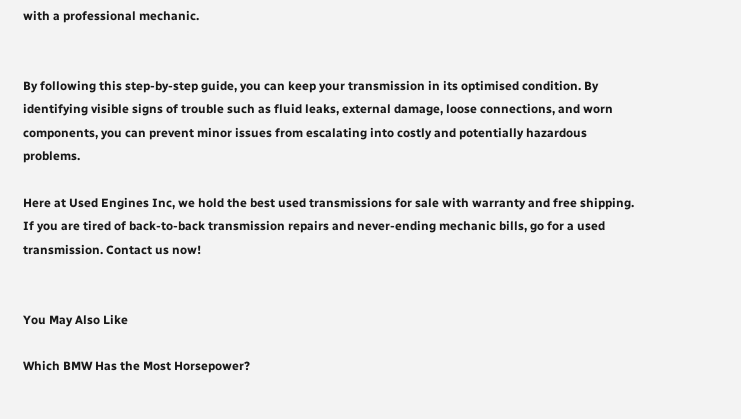with a professional mechanic.


By following this step-by-step guide, you can keep your transmission in its optimised condition. By identifying visible signs of trouble such as fluid leaks, external damage, loose connections, and worn components, you can prevent minor issues from escalating into costly and potentially hazardous problems.

Here at Used Engines Inc, we hold the best used transmissions for sale with warranty and free shipping. If you are tired of back-to-back transmission repairs and never-ending mechanic bills, go for a used transmission. Contact us now!


You May Also Like

Which BMW Has the Most Horsepower?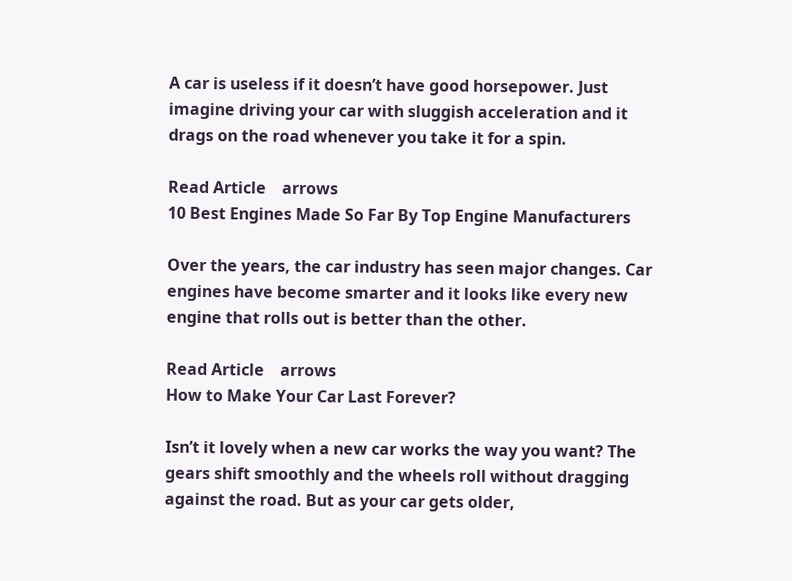A car is useless if it doesn’t have good horsepower. Just imagine driving your car with sluggish acceleration and it drags on the road whenever you take it for a spin.

Read Article    arrows
10 Best Engines Made So Far By Top Engine Manufacturers

Over the years, the car industry has seen major changes. Car engines have become smarter and it looks like every new engine that rolls out is better than the other.

Read Article    arrows
How to Make Your Car Last Forever?

Isn’t it lovely when a new car works the way you want? The gears shift smoothly and the wheels roll without dragging against the road. But as your car gets older,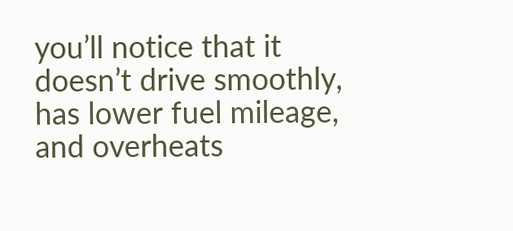you’ll notice that it doesn’t drive smoothly, has lower fuel mileage, and overheats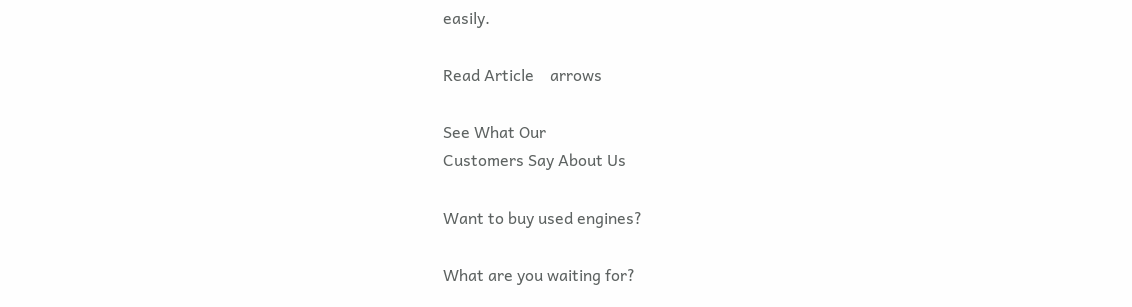easily.

Read Article    arrows

See What Our
Customers Say About Us

Want to buy used engines?

What are you waiting for?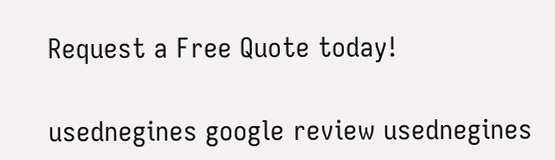Request a Free Quote today!

usednegines google review usednegines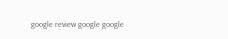google review google google